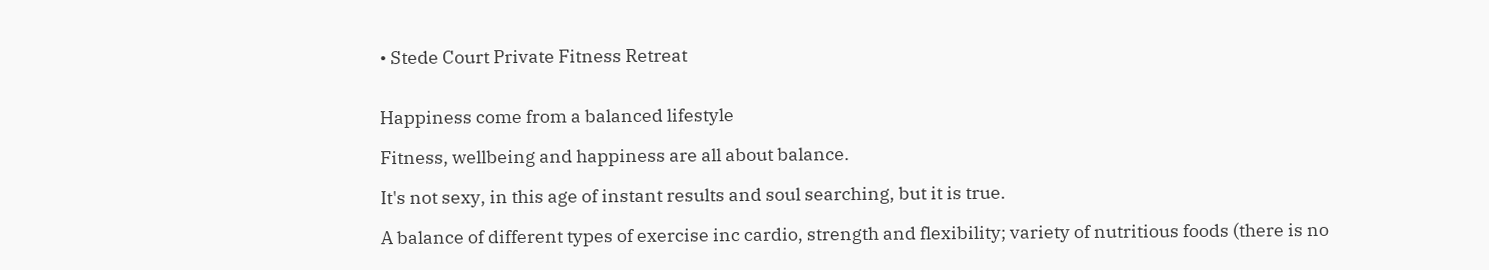• Stede Court Private Fitness Retreat


Happiness come from a balanced lifestyle

Fitness, wellbeing and happiness are all about balance.

It's not sexy, in this age of instant results and soul searching, but it is true.

A balance of different types of exercise inc cardio, strength and flexibility; variety of nutritious foods (there is no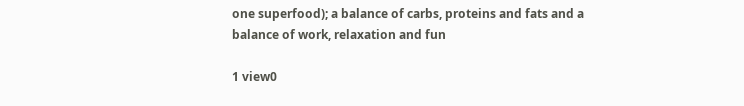one superfood); a balance of carbs, proteins and fats and a balance of work, relaxation and fun

1 view0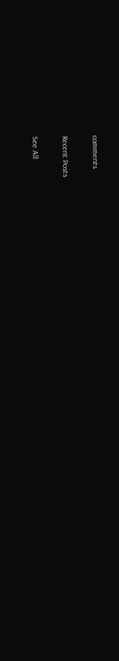comments

Recent Posts

See All